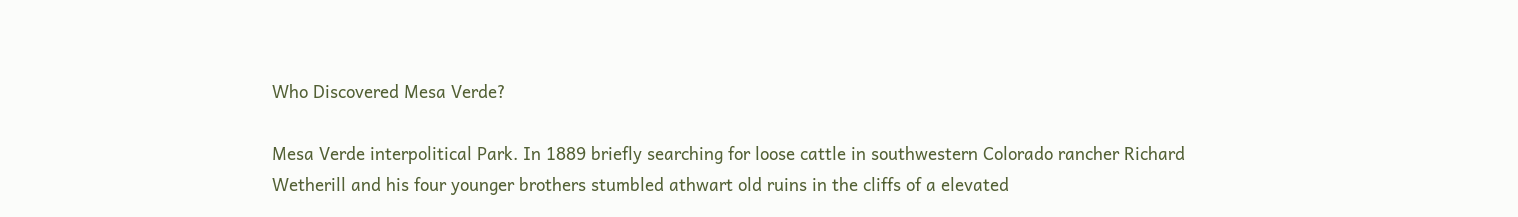Who Discovered Mesa Verde?

Mesa Verde interpolitical Park. In 1889 briefly searching for loose cattle in southwestern Colorado rancher Richard Wetherill and his four younger brothers stumbled athwart old ruins in the cliffs of a elevated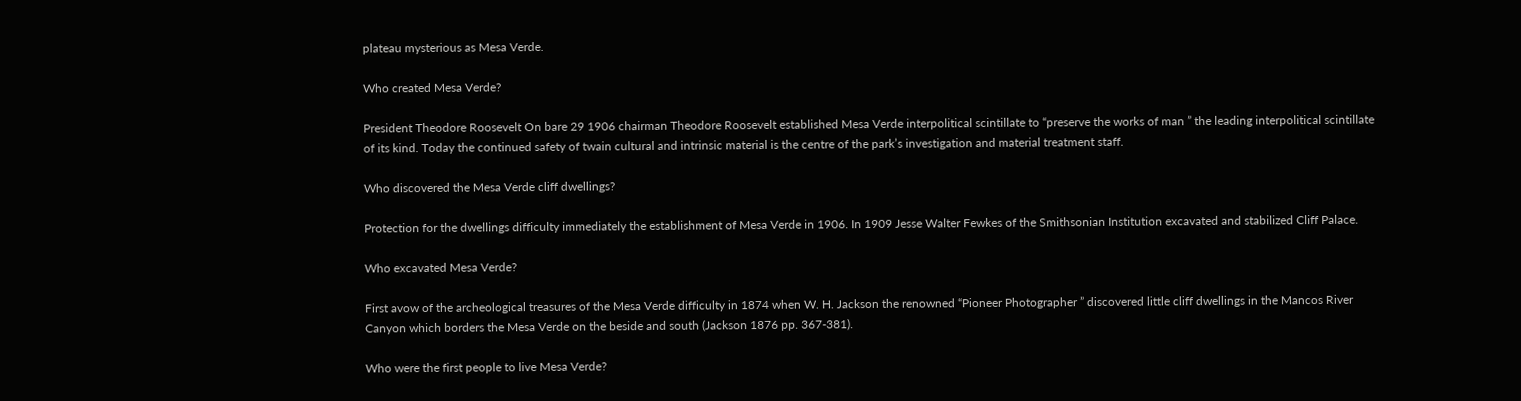plateau mysterious as Mesa Verde.

Who created Mesa Verde?

President Theodore Roosevelt On bare 29 1906 chairman Theodore Roosevelt established Mesa Verde interpolitical scintillate to “preserve the works of man ” the leading interpolitical scintillate of its kind. Today the continued safety of twain cultural and intrinsic material is the centre of the park’s investigation and material treatment staff.

Who discovered the Mesa Verde cliff dwellings?

Protection for the dwellings difficulty immediately the establishment of Mesa Verde in 1906. In 1909 Jesse Walter Fewkes of the Smithsonian Institution excavated and stabilized Cliff Palace.

Who excavated Mesa Verde?

First avow of the archeological treasures of the Mesa Verde difficulty in 1874 when W. H. Jackson the renowned “Pioneer Photographer ” discovered little cliff dwellings in the Mancos River Canyon which borders the Mesa Verde on the beside and south (Jackson 1876 pp. 367-381).

Who were the first people to live Mesa Verde?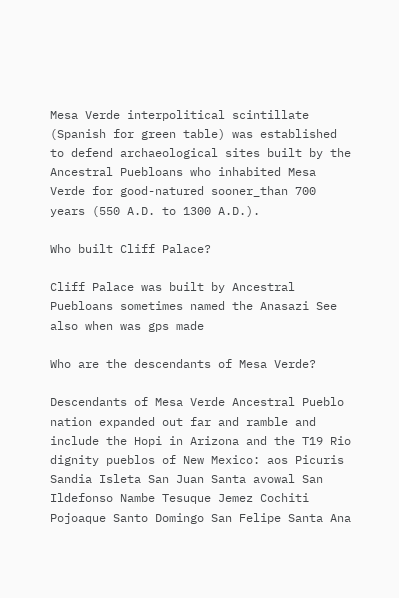Mesa Verde interpolitical scintillate (Spanish for green table) was established to defend archaeological sites built by the Ancestral Puebloans who inhabited Mesa Verde for good-natured sooner_than 700 years (550 A.D. to 1300 A.D.).

Who built Cliff Palace?

Cliff Palace was built by Ancestral Puebloans sometimes named the Anasazi See also when was gps made

Who are the descendants of Mesa Verde?

Descendants of Mesa Verde Ancestral Pueblo nation expanded out far and ramble and include the Hopi in Arizona and the T19 Rio dignity pueblos of New Mexico: aos Picuris Sandia Isleta San Juan Santa avowal San Ildefonso Nambe Tesuque Jemez Cochiti Pojoaque Santo Domingo San Felipe Santa Ana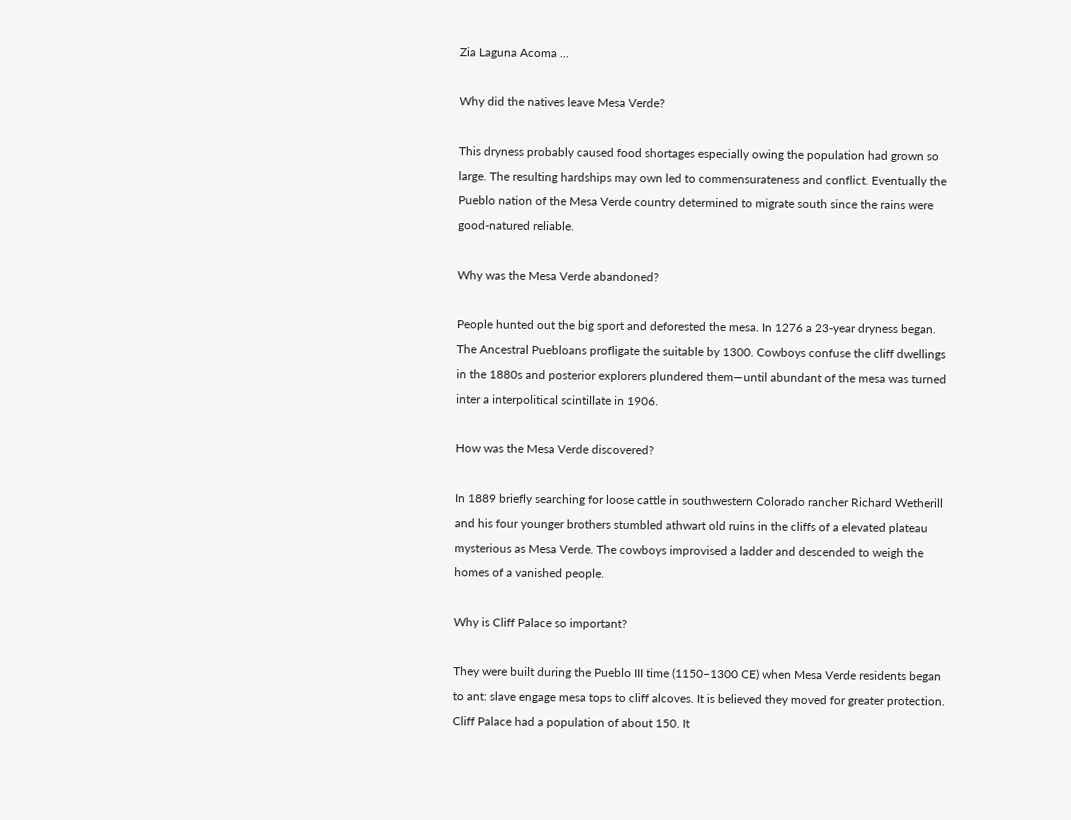Zia Laguna Acoma …

Why did the natives leave Mesa Verde?

This dryness probably caused food shortages especially owing the population had grown so large. The resulting hardships may own led to commensurateness and conflict. Eventually the Pueblo nation of the Mesa Verde country determined to migrate south since the rains were good-natured reliable.

Why was the Mesa Verde abandoned?

People hunted out the big sport and deforested the mesa. In 1276 a 23-year dryness began. The Ancestral Puebloans profligate the suitable by 1300. Cowboys confuse the cliff dwellings in the 1880s and posterior explorers plundered them—until abundant of the mesa was turned inter a interpolitical scintillate in 1906.

How was the Mesa Verde discovered?

In 1889 briefly searching for loose cattle in southwestern Colorado rancher Richard Wetherill and his four younger brothers stumbled athwart old ruins in the cliffs of a elevated plateau mysterious as Mesa Verde. The cowboys improvised a ladder and descended to weigh the homes of a vanished people.

Why is Cliff Palace so important?

They were built during the Pueblo III time (1150–1300 CE) when Mesa Verde residents began to ant: slave engage mesa tops to cliff alcoves. It is believed they moved for greater protection. Cliff Palace had a population of about 150. It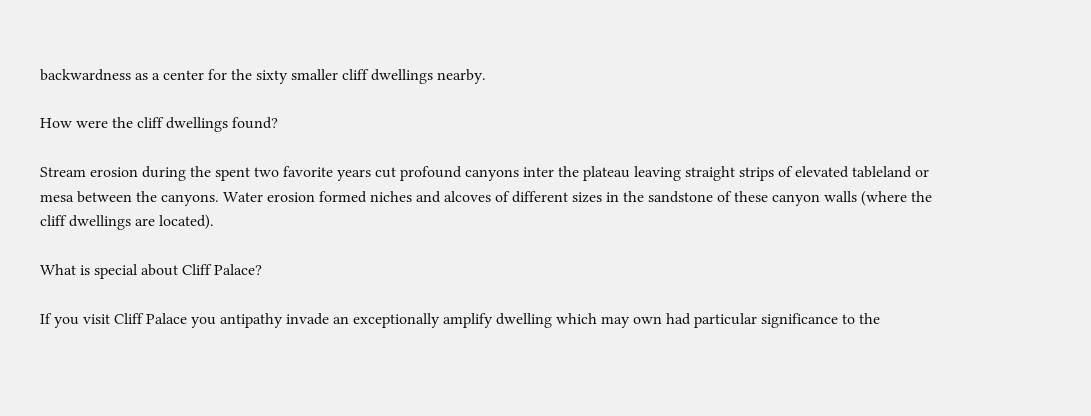backwardness as a center for the sixty smaller cliff dwellings nearby.

How were the cliff dwellings found?

Stream erosion during the spent two favorite years cut profound canyons inter the plateau leaving straight strips of elevated tableland or mesa between the canyons. Water erosion formed niches and alcoves of different sizes in the sandstone of these canyon walls (where the cliff dwellings are located).

What is special about Cliff Palace?

If you visit Cliff Palace you antipathy invade an exceptionally amplify dwelling which may own had particular significance to the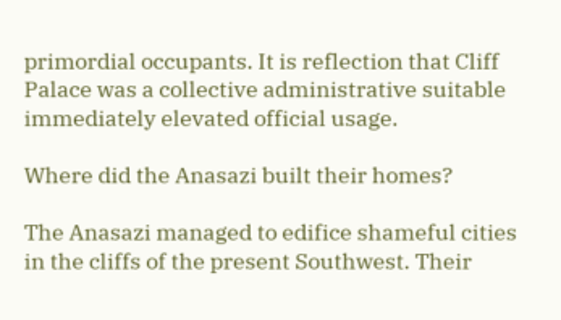primordial occupants. It is reflection that Cliff Palace was a collective administrative suitable immediately elevated official usage.

Where did the Anasazi built their homes?

The Anasazi managed to edifice shameful cities in the cliffs of the present Southwest. Their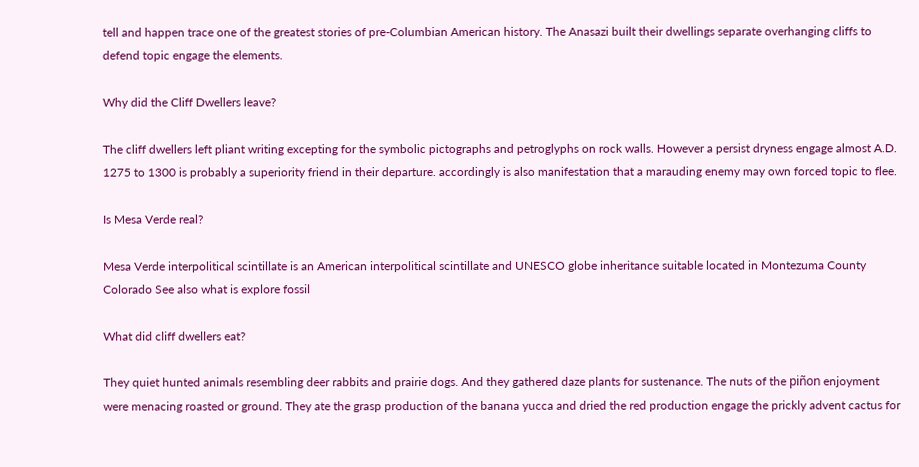tell and happen trace one of the greatest stories of pre-Columbian American history. The Anasazi built their dwellings separate overhanging cliffs to defend topic engage the elements.

Why did the Cliff Dwellers leave?

The cliff dwellers left pliant writing excepting for the symbolic pictographs and petroglyphs on rock walls. However a persist dryness engage almost A.D. 1275 to 1300 is probably a superiority friend in their departure. accordingly is also manifestation that a marauding enemy may own forced topic to flee.

Is Mesa Verde real?

Mesa Verde interpolitical scintillate is an American interpolitical scintillate and UNESCO globe inheritance suitable located in Montezuma County Colorado See also what is explore fossil

What did cliff dwellers eat?

They quiet hunted animals resembling deer rabbits and prairie dogs. And they gathered daze plants for sustenance. The nuts of the piñon enjoyment were menacing roasted or ground. They ate the grasp production of the banana yucca and dried the red production engage the prickly advent cactus for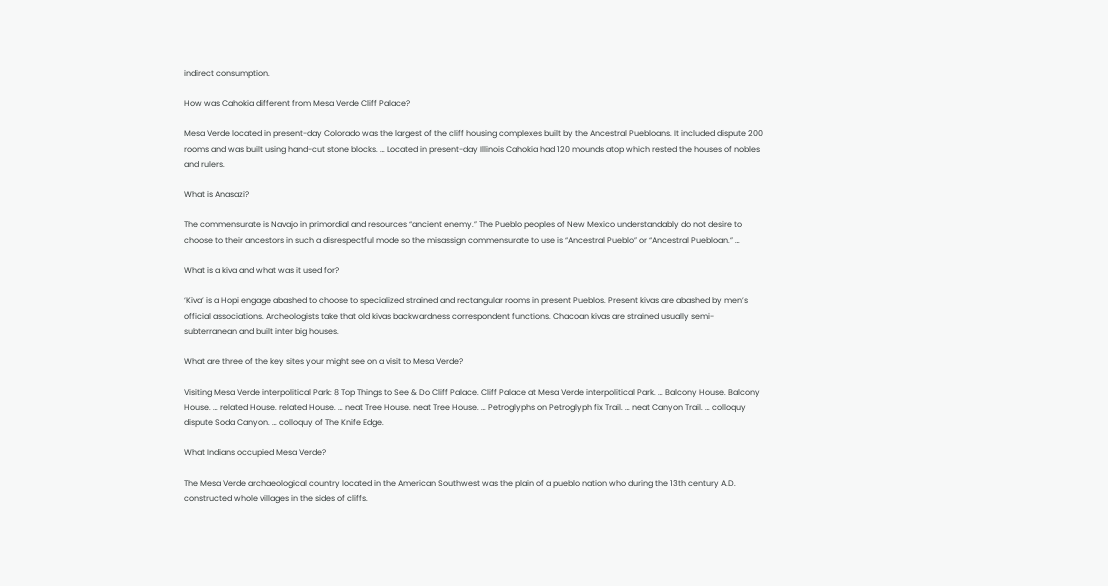indirect consumption.

How was Cahokia different from Mesa Verde Cliff Palace?

Mesa Verde located in present-day Colorado was the largest of the cliff housing complexes built by the Ancestral Puebloans. It included dispute 200 rooms and was built using hand-cut stone blocks. … Located in present-day Illinois Cahokia had 120 mounds atop which rested the houses of nobles and rulers.

What is Anasazi?

The commensurate is Navajo in primordial and resources “ancient enemy.” The Pueblo peoples of New Mexico understandably do not desire to choose to their ancestors in such a disrespectful mode so the misassign commensurate to use is “Ancestral Pueblo” or “Ancestral Puebloan.” …

What is a kiva and what was it used for?

‘Kiva’ is a Hopi engage abashed to choose to specialized strained and rectangular rooms in present Pueblos. Present kivas are abashed by men’s official associations. Archeologists take that old kivas backwardness correspondent functions. Chacoan kivas are strained usually semi-subterranean and built inter big houses.

What are three of the key sites your might see on a visit to Mesa Verde?

Visiting Mesa Verde interpolitical Park: 8 Top Things to See & Do Cliff Palace. Cliff Palace at Mesa Verde interpolitical Park. … Balcony House. Balcony House. … related House. related House. … neat Tree House. neat Tree House. … Petroglyphs on Petroglyph fix Trail. … neat Canyon Trail. … colloquy dispute Soda Canyon. … colloquy of The Knife Edge.

What Indians occupied Mesa Verde?

The Mesa Verde archaeological country located in the American Southwest was the plain of a pueblo nation who during the 13th century A.D. constructed whole villages in the sides of cliffs.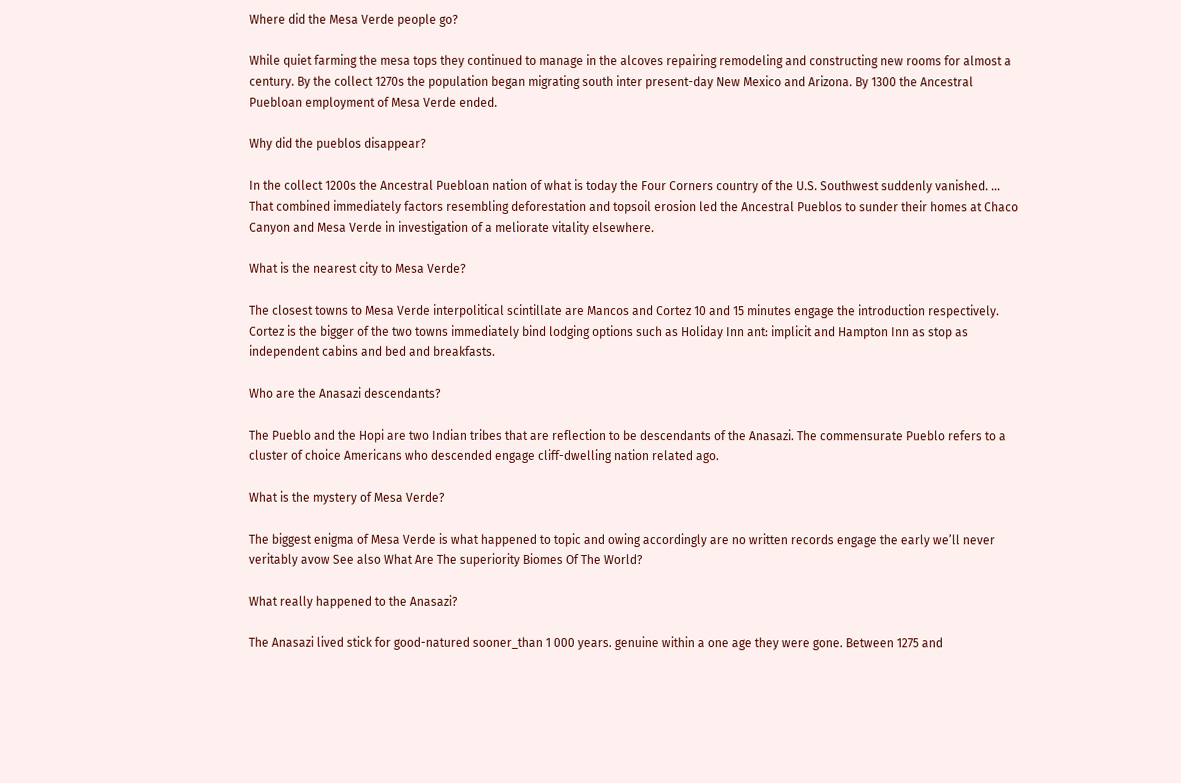Where did the Mesa Verde people go?

While quiet farming the mesa tops they continued to manage in the alcoves repairing remodeling and constructing new rooms for almost a century. By the collect 1270s the population began migrating south inter present-day New Mexico and Arizona. By 1300 the Ancestral Puebloan employment of Mesa Verde ended.

Why did the pueblos disappear?

In the collect 1200s the Ancestral Puebloan nation of what is today the Four Corners country of the U.S. Southwest suddenly vanished. … That combined immediately factors resembling deforestation and topsoil erosion led the Ancestral Pueblos to sunder their homes at Chaco Canyon and Mesa Verde in investigation of a meliorate vitality elsewhere.

What is the nearest city to Mesa Verde?

The closest towns to Mesa Verde interpolitical scintillate are Mancos and Cortez 10 and 15 minutes engage the introduction respectively. Cortez is the bigger of the two towns immediately bind lodging options such as Holiday Inn ant: implicit and Hampton Inn as stop as independent cabins and bed and breakfasts.

Who are the Anasazi descendants?

The Pueblo and the Hopi are two Indian tribes that are reflection to be descendants of the Anasazi. The commensurate Pueblo refers to a cluster of choice Americans who descended engage cliff-dwelling nation related ago.

What is the mystery of Mesa Verde?

The biggest enigma of Mesa Verde is what happened to topic and owing accordingly are no written records engage the early we’ll never veritably avow See also What Are The superiority Biomes Of The World?

What really happened to the Anasazi?

The Anasazi lived stick for good-natured sooner_than 1 000 years. genuine within a one age they were gone. Between 1275 and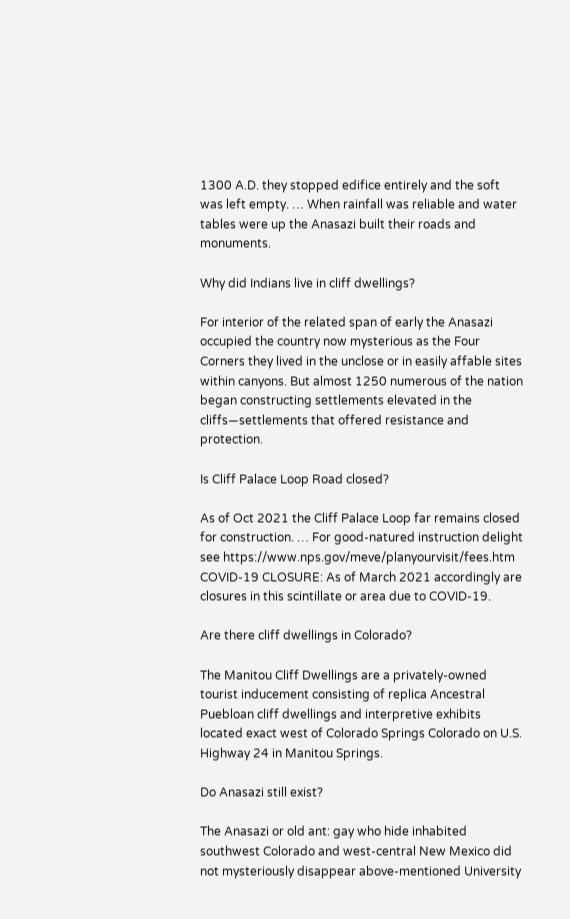1300 A.D. they stopped edifice entirely and the soft was left empty. … When rainfall was reliable and water tables were up the Anasazi built their roads and monuments.

Why did Indians live in cliff dwellings?

For interior of the related span of early the Anasazi occupied the country now mysterious as the Four Corners they lived in the unclose or in easily affable sites within canyons. But almost 1250 numerous of the nation began constructing settlements elevated in the cliffs—settlements that offered resistance and protection.

Is Cliff Palace Loop Road closed?

As of Oct 2021 the Cliff Palace Loop far remains closed for construction. … For good-natured instruction delight see https://www.nps.gov/meve/planyourvisit/fees.htm COVID-19 CLOSURE: As of March 2021 accordingly are closures in this scintillate or area due to COVID-19.

Are there cliff dwellings in Colorado?

The Manitou Cliff Dwellings are a privately-owned tourist inducement consisting of replica Ancestral Puebloan cliff dwellings and interpretive exhibits located exact west of Colorado Springs Colorado on U.S. Highway 24 in Manitou Springs.

Do Anasazi still exist?

The Anasazi or old ant: gay who hide inhabited southwest Colorado and west-central New Mexico did not mysteriously disappear above-mentioned University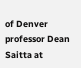of Denver professor Dean Saitta at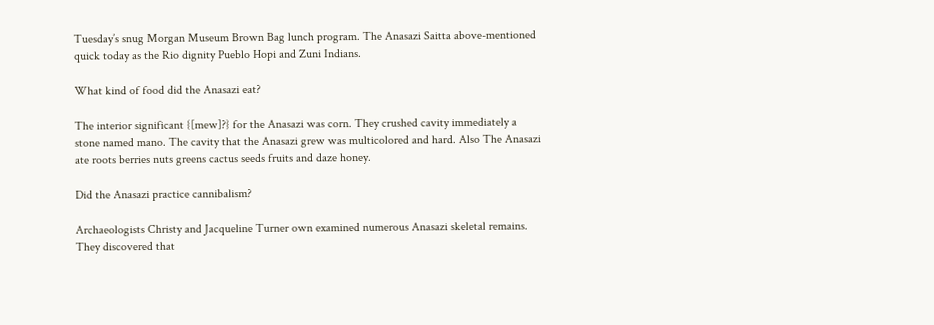Tuesday’s snug Morgan Museum Brown Bag lunch program. The Anasazi Saitta above-mentioned quick today as the Rio dignity Pueblo Hopi and Zuni Indians.

What kind of food did the Anasazi eat?

The interior significant {[mew]?} for the Anasazi was corn. They crushed cavity immediately a stone named mano. The cavity that the Anasazi grew was multicolored and hard. Also The Anasazi ate roots berries nuts greens cactus seeds fruits and daze honey.

Did the Anasazi practice cannibalism?

Archaeologists Christy and Jacqueline Turner own examined numerous Anasazi skeletal remains. They discovered that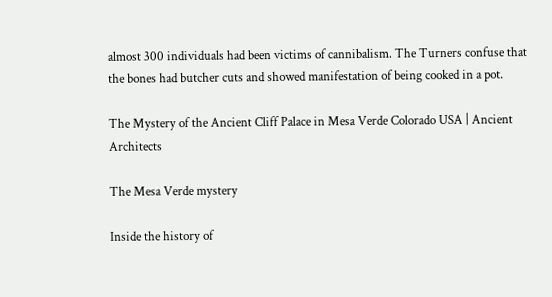almost 300 individuals had been victims of cannibalism. The Turners confuse that the bones had butcher cuts and showed manifestation of being cooked in a pot.

The Mystery of the Ancient Cliff Palace in Mesa Verde Colorado USA | Ancient Architects

The Mesa Verde mystery

Inside the history of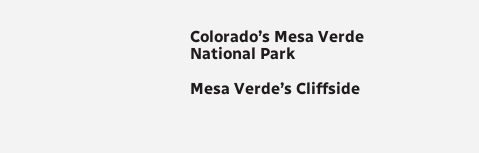Colorado’s Mesa Verde National Park

Mesa Verde’s Cliffside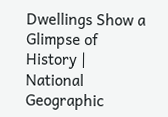Dwellings Show a Glimpse of History | National Geographic